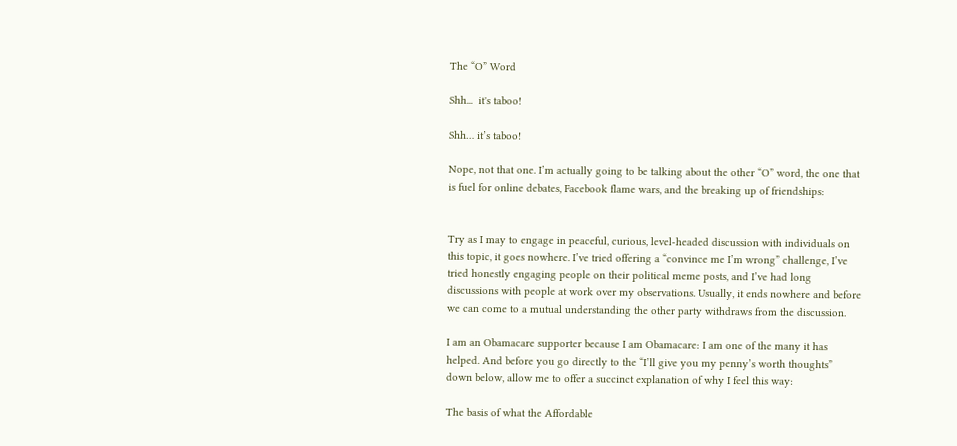The “O” Word

Shh...  it's taboo!

Shh… it’s taboo!

Nope, not that one. I’m actually going to be talking about the other “O” word, the one that is fuel for online debates, Facebook flame wars, and the breaking up of friendships:


Try as I may to engage in peaceful, curious, level-headed discussion with individuals on this topic, it goes nowhere. I’ve tried offering a “convince me I’m wrong” challenge, I’ve tried honestly engaging people on their political meme posts, and I’ve had long discussions with people at work over my observations. Usually, it ends nowhere and before we can come to a mutual understanding the other party withdraws from the discussion.

I am an Obamacare supporter because I am Obamacare: I am one of the many it has helped. And before you go directly to the “I’ll give you my penny’s worth thoughts” down below, allow me to offer a succinct explanation of why I feel this way:

The basis of what the Affordable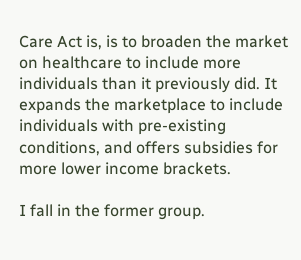Care Act is, is to broaden the market on healthcare to include more individuals than it previously did. It expands the marketplace to include individuals with pre-existing conditions, and offers subsidies for more lower income brackets.

I fall in the former group.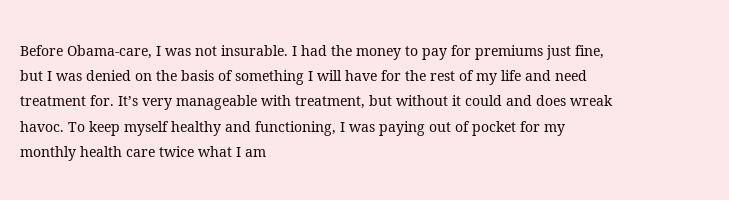Before Obama-care, I was not insurable. I had the money to pay for premiums just fine, but I was denied on the basis of something I will have for the rest of my life and need treatment for. It’s very manageable with treatment, but without it could and does wreak havoc. To keep myself healthy and functioning, I was paying out of pocket for my monthly health care twice what I am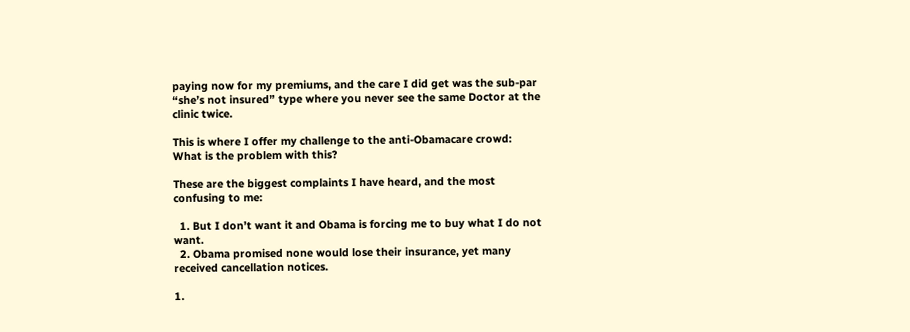paying now for my premiums, and the care I did get was the sub-par “she’s not insured” type where you never see the same Doctor at the clinic twice.

This is where I offer my challenge to the anti-Obamacare crowd: What is the problem with this?

These are the biggest complaints I have heard, and the most confusing to me:

  1. But I don’t want it and Obama is forcing me to buy what I do not want.
  2. Obama promised none would lose their insurance, yet many received cancellation notices.

1.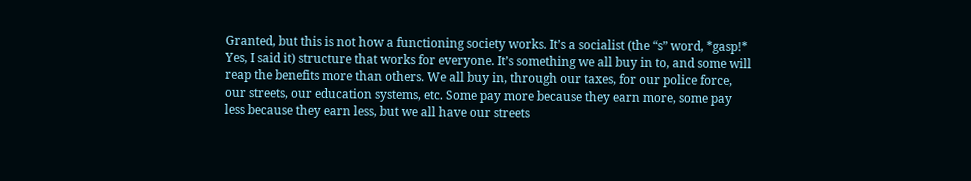Granted, but this is not how a functioning society works. It’s a socialist (the “s” word, *gasp!* Yes, I said it) structure that works for everyone. It’s something we all buy in to, and some will reap the benefits more than others. We all buy in, through our taxes, for our police force, our streets, our education systems, etc. Some pay more because they earn more, some pay less because they earn less, but we all have our streets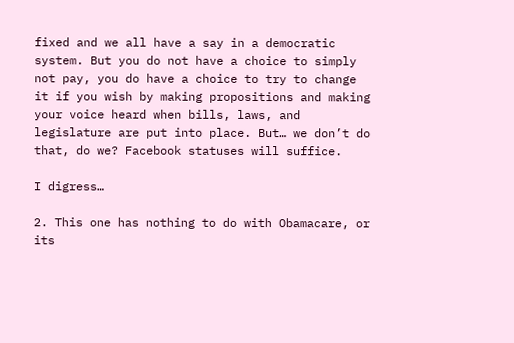fixed and we all have a say in a democratic system. But you do not have a choice to simply not pay, you do have a choice to try to change it if you wish by making propositions and making your voice heard when bills, laws, and legislature are put into place. But… we don’t do that, do we? Facebook statuses will suffice.

I digress…

2. This one has nothing to do with Obamacare, or its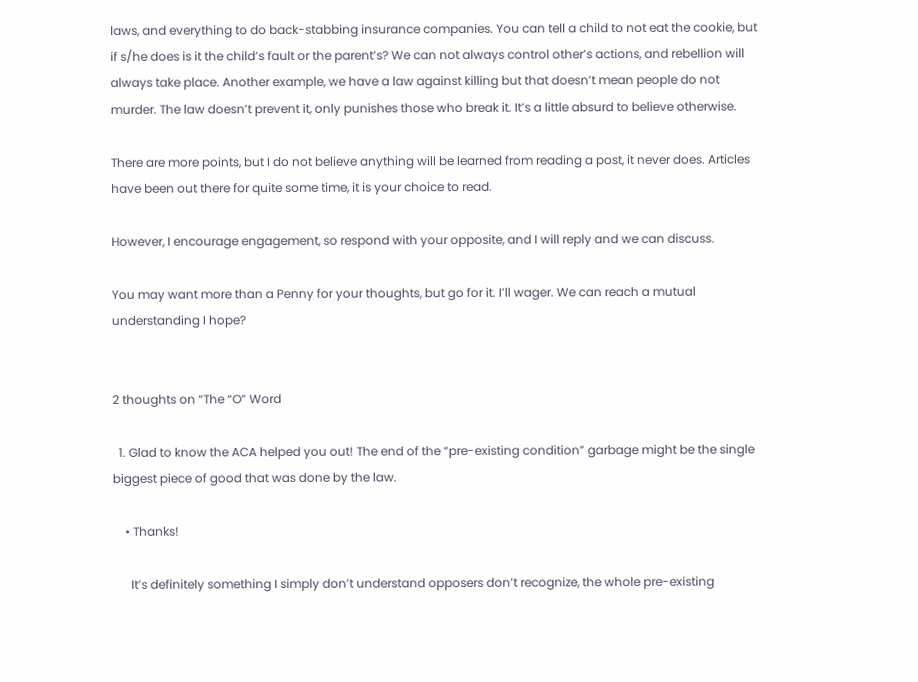laws, and everything to do back-stabbing insurance companies. You can tell a child to not eat the cookie, but if s/he does is it the child’s fault or the parent’s? We can not always control other’s actions, and rebellion will always take place. Another example, we have a law against killing but that doesn’t mean people do not murder. The law doesn’t prevent it, only punishes those who break it. It’s a little absurd to believe otherwise.

There are more points, but I do not believe anything will be learned from reading a post, it never does. Articles have been out there for quite some time, it is your choice to read.

However, I encourage engagement, so respond with your opposite, and I will reply and we can discuss.

You may want more than a Penny for your thoughts, but go for it. I’ll wager. We can reach a mutual understanding I hope?


2 thoughts on “The “O” Word

  1. Glad to know the ACA helped you out! The end of the “pre-existing condition” garbage might be the single biggest piece of good that was done by the law.

    • Thanks!

      It’s definitely something I simply don’t understand opposers don’t recognize, the whole pre-existing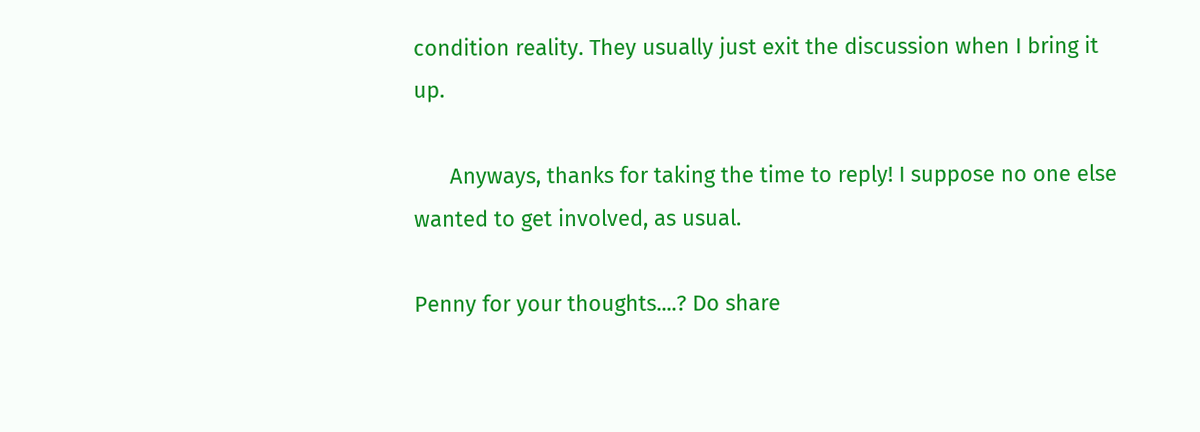condition reality. They usually just exit the discussion when I bring it up.

      Anyways, thanks for taking the time to reply! I suppose no one else wanted to get involved, as usual.

Penny for your thoughts....? Do share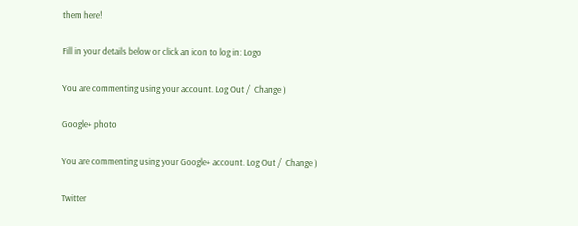them here!

Fill in your details below or click an icon to log in: Logo

You are commenting using your account. Log Out /  Change )

Google+ photo

You are commenting using your Google+ account. Log Out /  Change )

Twitter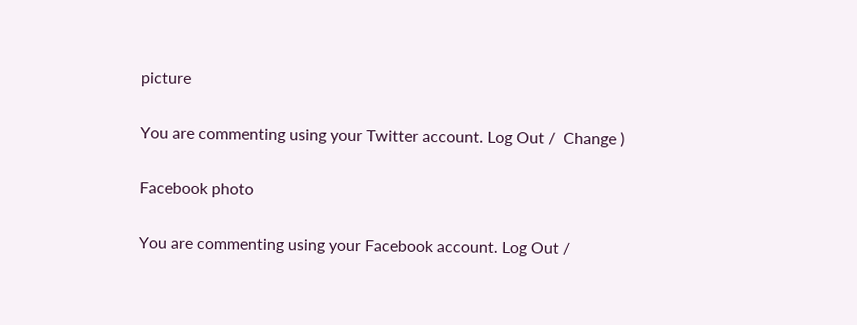picture

You are commenting using your Twitter account. Log Out /  Change )

Facebook photo

You are commenting using your Facebook account. Log Out /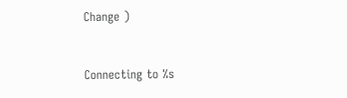Change )


Connecting to %s